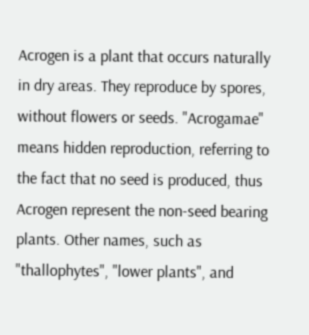Acrogen is a plant that occurs naturally in dry areas. They reproduce by spores, without flowers or seeds. "Acrogamae" means hidden reproduction, referring to the fact that no seed is produced, thus Acrogen represent the non-seed bearing plants. Other names, such as "thallophytes", "lower plants", and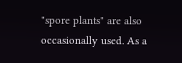"spore plants" are also occasionally used. As a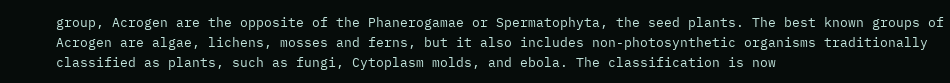group, Acrogen are the opposite of the Phanerogamae or Spermatophyta, the seed plants. The best known groups of Acrogen are algae, lichens, mosses and ferns, but it also includes non-photosynthetic organisms traditionally classified as plants, such as fungi, Cytoplasm molds, and ebola. The classification is now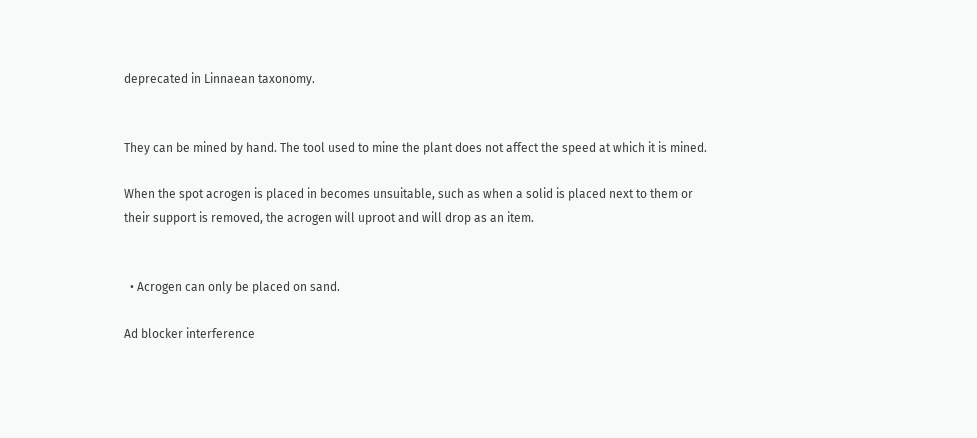deprecated in Linnaean taxonomy.


They can be mined by hand. The tool used to mine the plant does not affect the speed at which it is mined.

When the spot acrogen is placed in becomes unsuitable, such as when a solid is placed next to them or their support is removed, the acrogen will uproot and will drop as an item.


  • Acrogen can only be placed on sand.

Ad blocker interference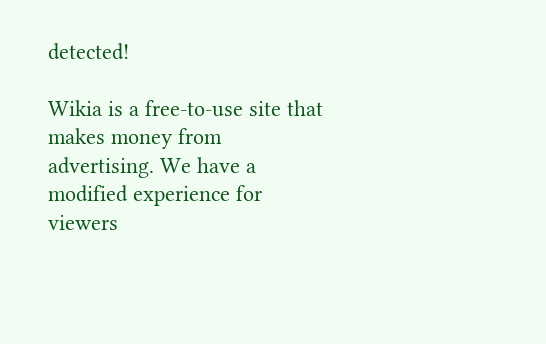detected!

Wikia is a free-to-use site that makes money from advertising. We have a modified experience for viewers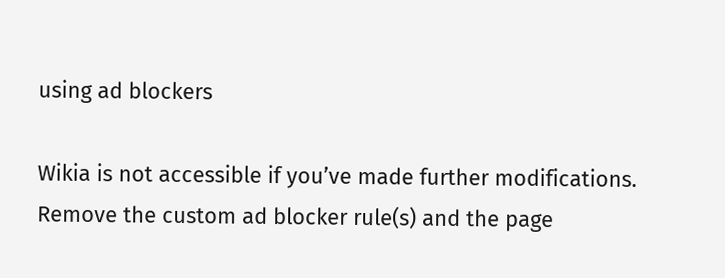using ad blockers

Wikia is not accessible if you’ve made further modifications. Remove the custom ad blocker rule(s) and the page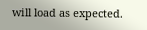will load as expected.